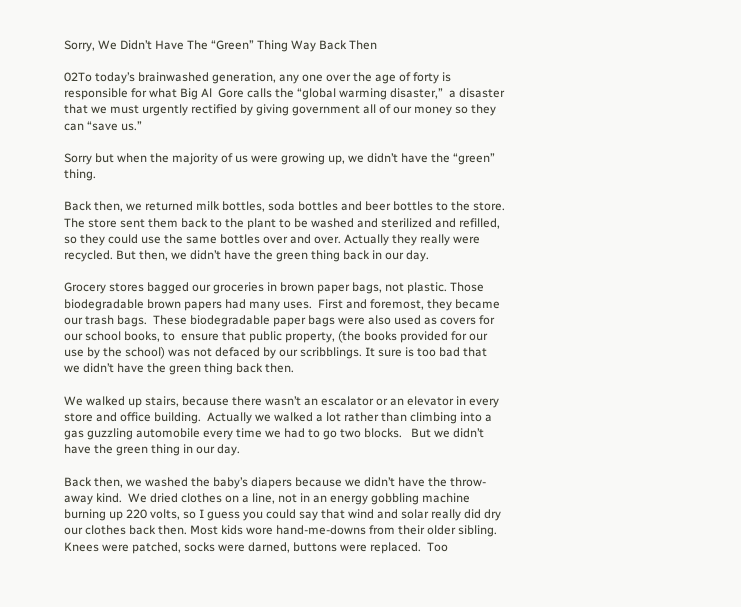Sorry, We Didn’t Have The “Green” Thing Way Back Then

02To today’s brainwashed generation, any one over the age of forty is responsible for what Big Al  Gore calls the “global warming disaster,”  a disaster that we must urgently rectified by giving government all of our money so they can “save us.”

Sorry but when the majority of us were growing up, we didn’t have the “green” thing.

Back then, we returned milk bottles, soda bottles and beer bottles to the store. The store sent them back to the plant to be washed and sterilized and refilled, so they could use the same bottles over and over. Actually they really were recycled. But then, we didn’t have the green thing back in our day.

Grocery stores bagged our groceries in brown paper bags, not plastic. Those biodegradable brown papers had many uses.  First and foremost, they became our trash bags.  These biodegradable paper bags were also used as covers for our school books, to  ensure that public property, (the books provided for our use by the school) was not defaced by our scribblings. It sure is too bad that we didn’t have the green thing back then.

We walked up stairs, because there wasn’t an escalator or an elevator in every store and office building.  Actually we walked a lot rather than climbing into a gas guzzling automobile every time we had to go two blocks.   But we didn’t have the green thing in our day.

Back then, we washed the baby’s diapers because we didn’t have the throw-away kind.  We dried clothes on a line, not in an energy gobbling machine burning up 220 volts, so I guess you could say that wind and solar really did dry our clothes back then. Most kids wore hand-me-downs from their older sibling.  Knees were patched, socks were darned, buttons were replaced.  Too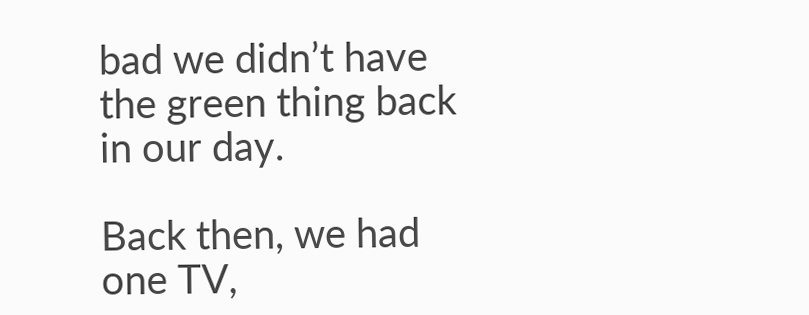bad we didn’t have the green thing back in our day.

Back then, we had one TV,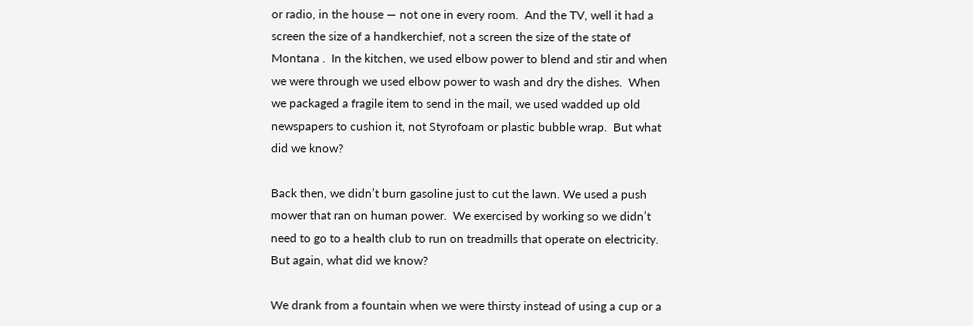or radio, in the house — not one in every room.  And the TV, well it had a screen the size of a handkerchief, not a screen the size of the state of Montana .  In the kitchen, we used elbow power to blend and stir and when we were through we used elbow power to wash and dry the dishes.  When we packaged a fragile item to send in the mail, we used wadded up old newspapers to cushion it, not Styrofoam or plastic bubble wrap.  But what did we know?

Back then, we didn’t burn gasoline just to cut the lawn. We used a push mower that ran on human power.  We exercised by working so we didn’t need to go to a health club to run on treadmills that operate on electricity.  But again, what did we know?

We drank from a fountain when we were thirsty instead of using a cup or a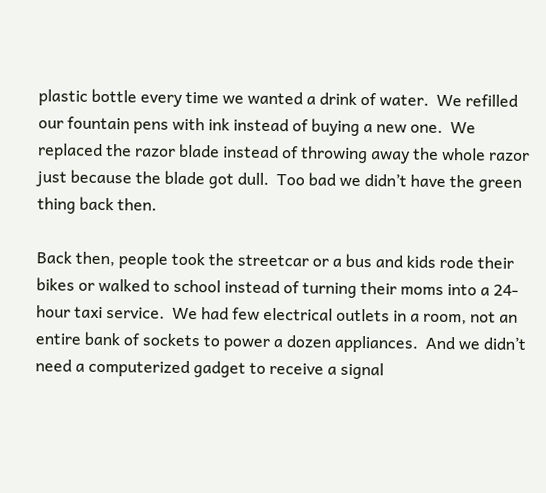plastic bottle every time we wanted a drink of water.  We refilled our fountain pens with ink instead of buying a new one.  We replaced the razor blade instead of throwing away the whole razor just because the blade got dull.  Too bad we didn’t have the green thing back then.

Back then, people took the streetcar or a bus and kids rode their bikes or walked to school instead of turning their moms into a 24-hour taxi service.  We had few electrical outlets in a room, not an entire bank of sockets to power a dozen appliances.  And we didn’t need a computerized gadget to receive a signal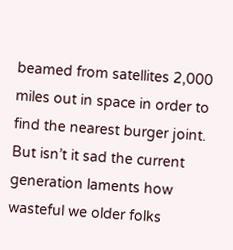beamed from satellites 2,000 miles out in space in order to find the nearest burger joint.   But isn’t it sad the current generation laments how wasteful we older folks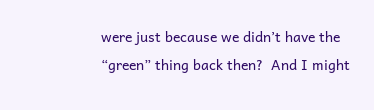were just because we didn’t have the “green” thing back then?  And I might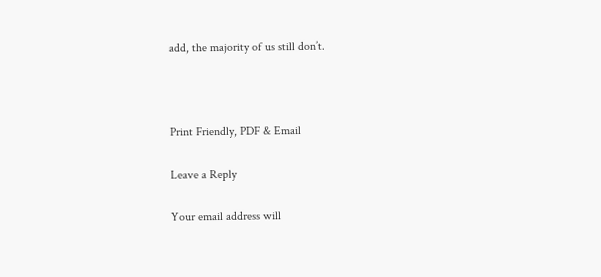add, the majority of us still don’t.



Print Friendly, PDF & Email

Leave a Reply

Your email address will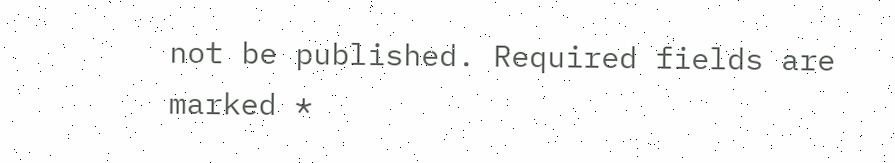not be published. Required fields are marked *